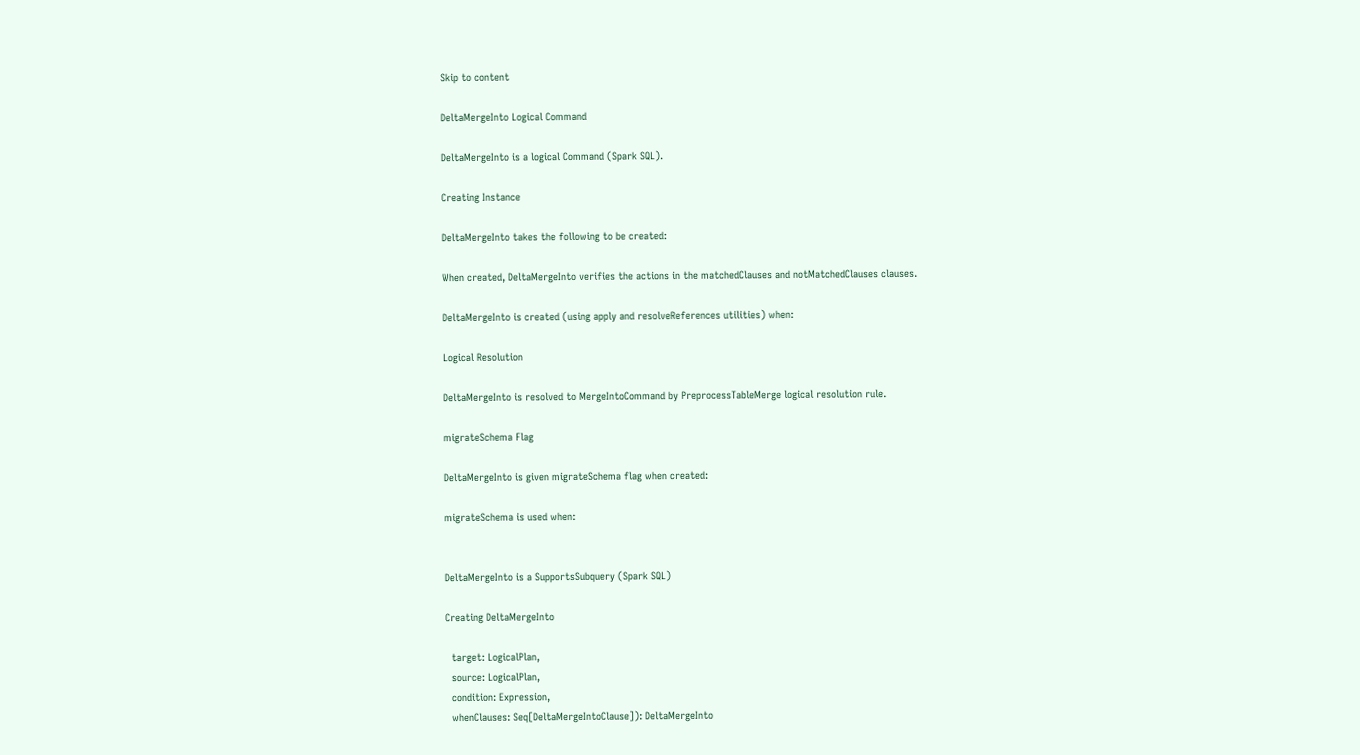Skip to content

DeltaMergeInto Logical Command

DeltaMergeInto is a logical Command (Spark SQL).

Creating Instance

DeltaMergeInto takes the following to be created:

When created, DeltaMergeInto verifies the actions in the matchedClauses and notMatchedClauses clauses.

DeltaMergeInto is created (using apply and resolveReferences utilities) when:

Logical Resolution

DeltaMergeInto is resolved to MergeIntoCommand by PreprocessTableMerge logical resolution rule.

migrateSchema Flag

DeltaMergeInto is given migrateSchema flag when created:

migrateSchema is used when:


DeltaMergeInto is a SupportsSubquery (Spark SQL)

Creating DeltaMergeInto

  target: LogicalPlan,
  source: LogicalPlan,
  condition: Expression,
  whenClauses: Seq[DeltaMergeIntoClause]): DeltaMergeInto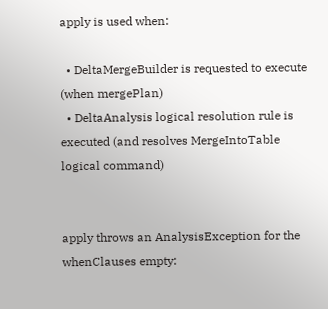apply is used when:

  • DeltaMergeBuilder is requested to execute (when mergePlan)
  • DeltaAnalysis logical resolution rule is executed (and resolves MergeIntoTable logical command)


apply throws an AnalysisException for the whenClauses empty: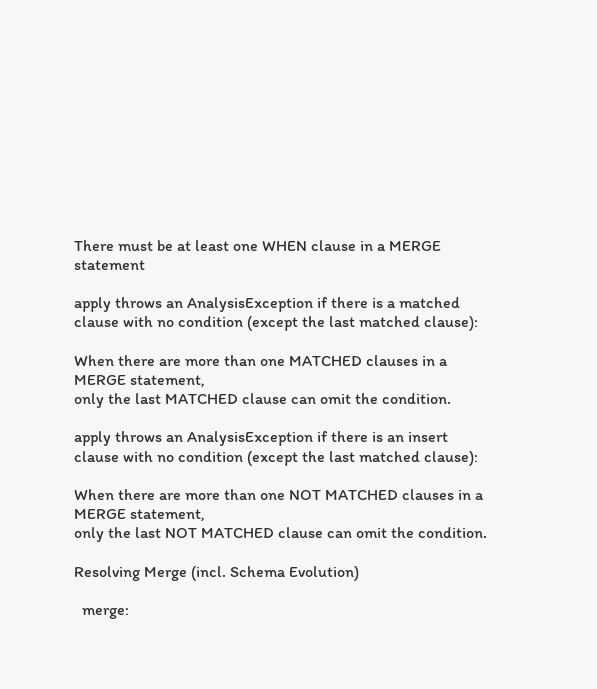There must be at least one WHEN clause in a MERGE statement

apply throws an AnalysisException if there is a matched clause with no condition (except the last matched clause):

When there are more than one MATCHED clauses in a MERGE statement,
only the last MATCHED clause can omit the condition.

apply throws an AnalysisException if there is an insert clause with no condition (except the last matched clause):

When there are more than one NOT MATCHED clauses in a MERGE statement,
only the last NOT MATCHED clause can omit the condition.

Resolving Merge (incl. Schema Evolution)

  merge: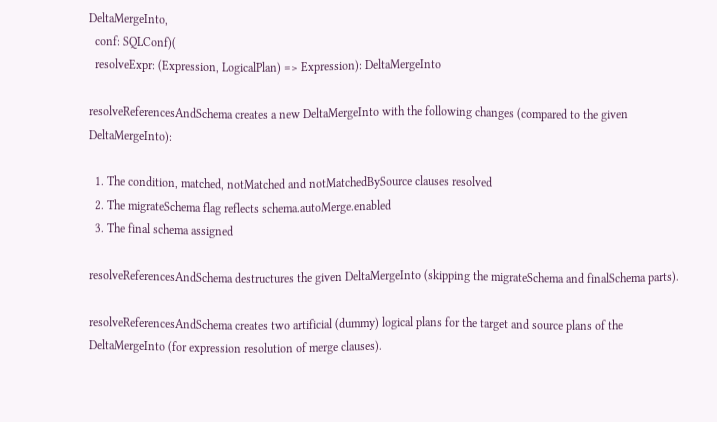DeltaMergeInto,
  conf: SQLConf)(
  resolveExpr: (Expression, LogicalPlan) => Expression): DeltaMergeInto

resolveReferencesAndSchema creates a new DeltaMergeInto with the following changes (compared to the given DeltaMergeInto):

  1. The condition, matched, notMatched and notMatchedBySource clauses resolved
  2. The migrateSchema flag reflects schema.autoMerge.enabled
  3. The final schema assigned

resolveReferencesAndSchema destructures the given DeltaMergeInto (skipping the migrateSchema and finalSchema parts).

resolveReferencesAndSchema creates two artificial (dummy) logical plans for the target and source plans of the DeltaMergeInto (for expression resolution of merge clauses).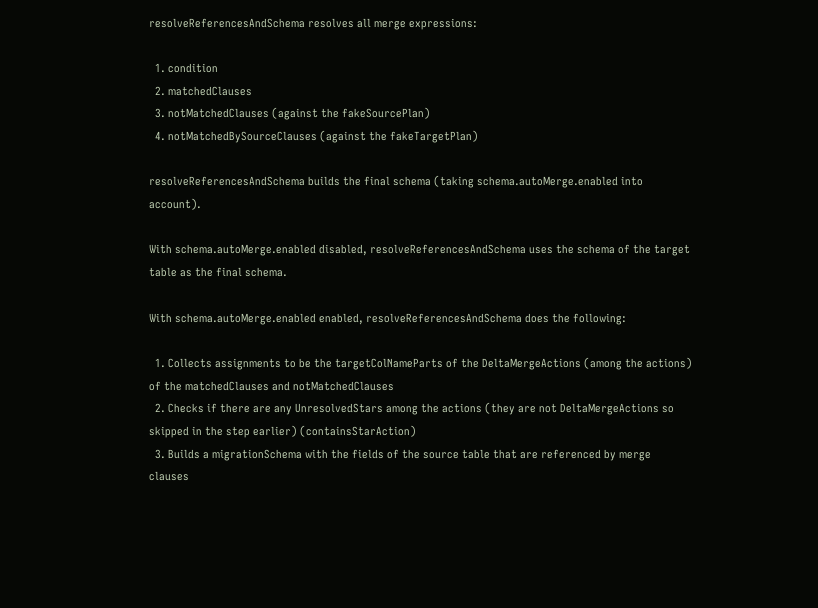resolveReferencesAndSchema resolves all merge expressions:

  1. condition
  2. matchedClauses
  3. notMatchedClauses (against the fakeSourcePlan)
  4. notMatchedBySourceClauses (against the fakeTargetPlan)

resolveReferencesAndSchema builds the final schema (taking schema.autoMerge.enabled into account).

With schema.autoMerge.enabled disabled, resolveReferencesAndSchema uses the schema of the target table as the final schema.

With schema.autoMerge.enabled enabled, resolveReferencesAndSchema does the following:

  1. Collects assignments to be the targetColNameParts of the DeltaMergeActions (among the actions) of the matchedClauses and notMatchedClauses
  2. Checks if there are any UnresolvedStars among the actions (they are not DeltaMergeActions so skipped in the step earlier) (containsStarAction)
  3. Builds a migrationSchema with the fields of the source table that are referenced by merge clauses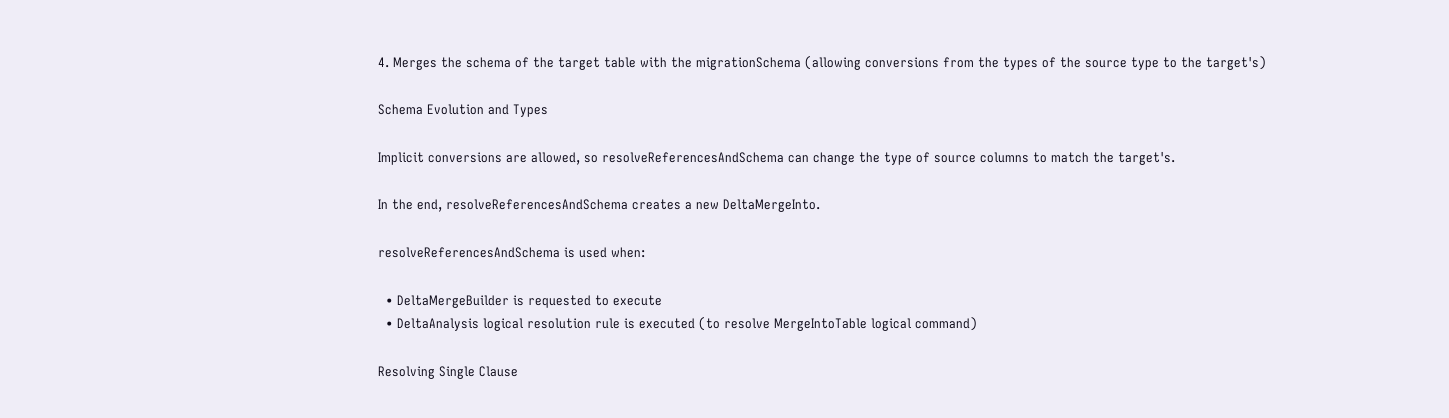4. Merges the schema of the target table with the migrationSchema (allowing conversions from the types of the source type to the target's)

Schema Evolution and Types

Implicit conversions are allowed, so resolveReferencesAndSchema can change the type of source columns to match the target's.

In the end, resolveReferencesAndSchema creates a new DeltaMergeInto.

resolveReferencesAndSchema is used when:

  • DeltaMergeBuilder is requested to execute
  • DeltaAnalysis logical resolution rule is executed (to resolve MergeIntoTable logical command)

Resolving Single Clause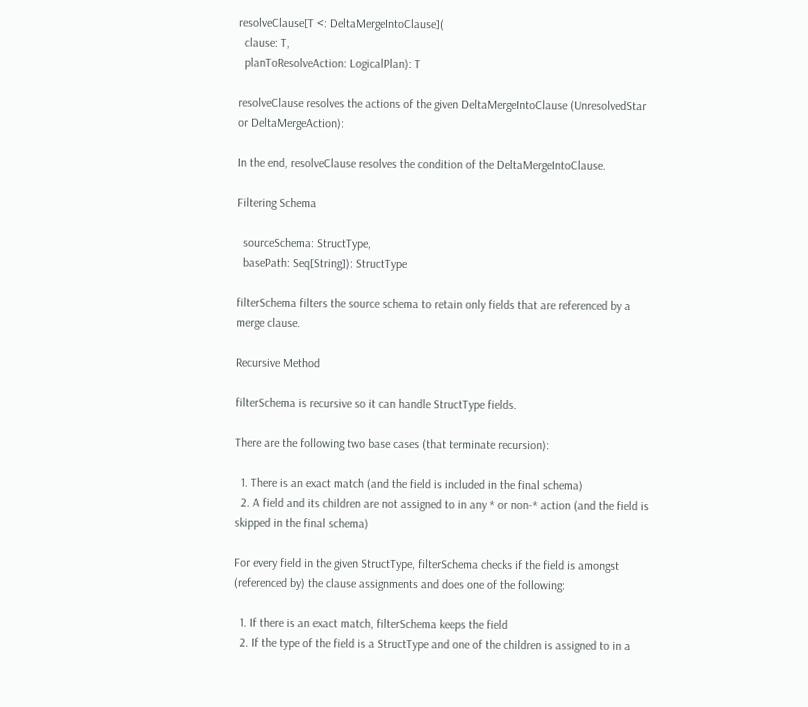resolveClause[T <: DeltaMergeIntoClause](
  clause: T,
  planToResolveAction: LogicalPlan): T

resolveClause resolves the actions of the given DeltaMergeIntoClause (UnresolvedStar or DeltaMergeAction):

In the end, resolveClause resolves the condition of the DeltaMergeIntoClause.

Filtering Schema

  sourceSchema: StructType,
  basePath: Seq[String]): StructType

filterSchema filters the source schema to retain only fields that are referenced by a merge clause.

Recursive Method

filterSchema is recursive so it can handle StructType fields.

There are the following two base cases (that terminate recursion):

  1. There is an exact match (and the field is included in the final schema)
  2. A field and its children are not assigned to in any * or non-* action (and the field is skipped in the final schema)

For every field in the given StructType, filterSchema checks if the field is amongst (referenced by) the clause assignments and does one of the following:

  1. If there is an exact match, filterSchema keeps the field
  2. If the type of the field is a StructType and one of the children is assigned to in a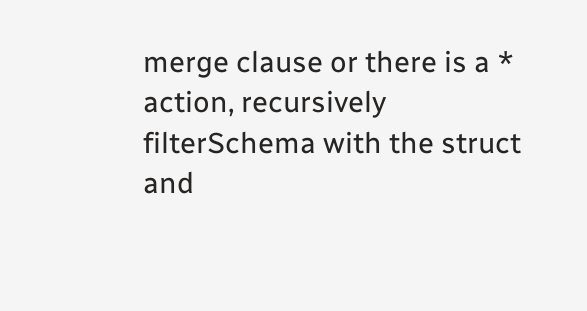merge clause or there is a * action, recursively filterSchema with the struct and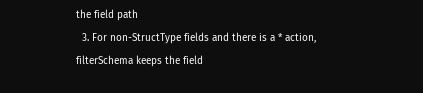the field path
  3. For non-StructType fields and there is a * action, filterSchema keeps the field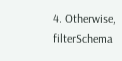4. Otherwise, filterSchema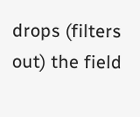drops (filters out) the field